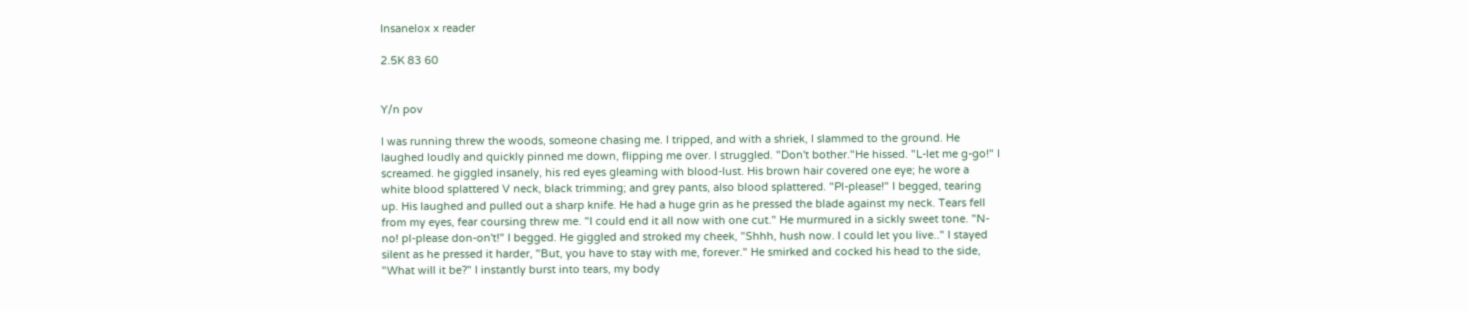Insanelox x reader

2.5K 83 60


Y/n pov

I was running threw the woods, someone chasing me. I tripped, and with a shriek, I slammed to the ground. He laughed loudly and quickly pinned me down, flipping me over. I struggled. "Don't bother."He hissed. "L-let me g-go!" I screamed. he giggled insanely, his red eyes gleaming with blood-lust. His brown hair covered one eye; he wore a white blood splattered V neck, black trimming; and grey pants, also blood splattered. "Pl-please!" I begged, tearing up. His laughed and pulled out a sharp knife. He had a huge grin as he pressed the blade against my neck. Tears fell from my eyes, fear coursing threw me. "I could end it all now with one cut." He murmured in a sickly sweet tone. "N-no! pl-please don-on't!" I begged. He giggled and stroked my cheek, "Shhh, hush now. I could let you live.." I stayed silent as he pressed it harder, "But, you have to stay with me, forever." He smirked and cocked his head to the side, "What will it be?" I instantly burst into tears, my body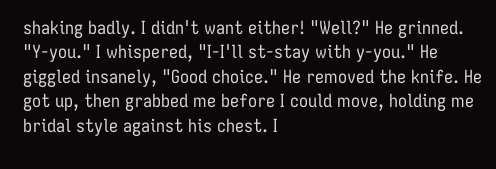shaking badly. I didn't want either! "Well?" He grinned. "Y-you." I whispered, "I-I'll st-stay with y-you." He giggled insanely, "Good choice." He removed the knife. He got up, then grabbed me before I could move, holding me bridal style against his chest. I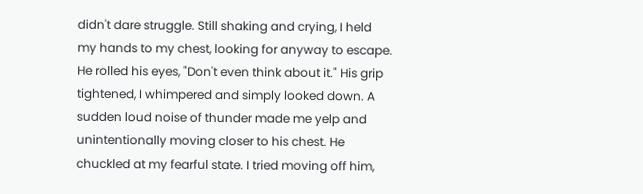didn't dare struggle. Still shaking and crying, I held my hands to my chest, looking for anyway to escape. He rolled his eyes, "Don't even think about it." His grip tightened, I whimpered and simply looked down. A sudden loud noise of thunder made me yelp and unintentionally moving closer to his chest. He chuckled at my fearful state. I tried moving off him,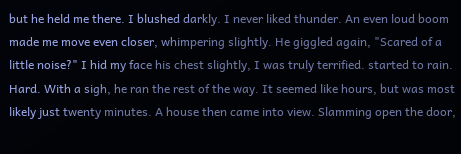but he held me there. I blushed darkly. I never liked thunder. An even loud boom made me move even closer, whimpering slightly. He giggled again, "Scared of a little noise?" I hid my face his chest slightly, I was truly terrified. started to rain. Hard. With a sigh, he ran the rest of the way. It seemed like hours, but was most likely just twenty minutes. A house then came into view. Slamming open the door,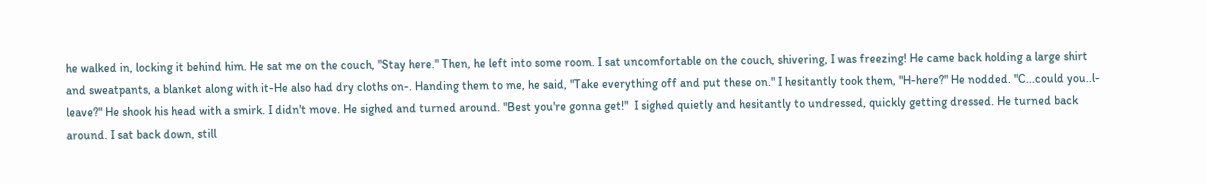he walked in, locking it behind him. He sat me on the couch, "Stay here." Then, he left into some room. I sat uncomfortable on the couch, shivering, I was freezing! He came back holding a large shirt and sweatpants, a blanket along with it-He also had dry cloths on-. Handing them to me, he said, "Take everything off and put these on." I hesitantly took them, "H-here?" He nodded. "C...could you..l-leave?" He shook his head with a smirk. I didn't move. He sighed and turned around. "Best you're gonna get!"  I sighed quietly and hesitantly to undressed, quickly getting dressed. He turned back around. I sat back down, still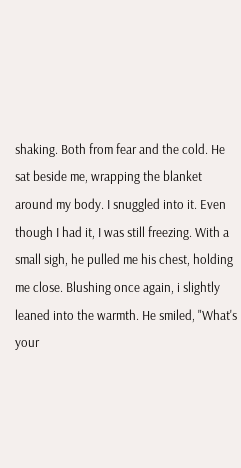shaking. Both from fear and the cold. He sat beside me, wrapping the blanket around my body. I snuggled into it. Even though I had it, I was still freezing. With a small sigh, he pulled me his chest, holding me close. Blushing once again, i slightly leaned into the warmth. He smiled, "What's your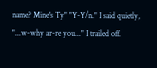name? Mine's Ty" "Y-Y/n." I said quietly, "...w-why ar-re you..." I trailed off.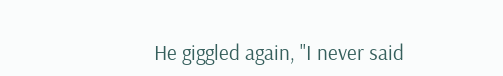He giggled again, "I never said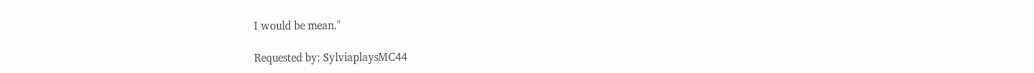I would be mean."

Requested by: SylviaplaysMC44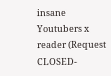insane Youtubers x reader (Request CLOSED-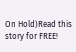On Hold)Read this story for FREE!